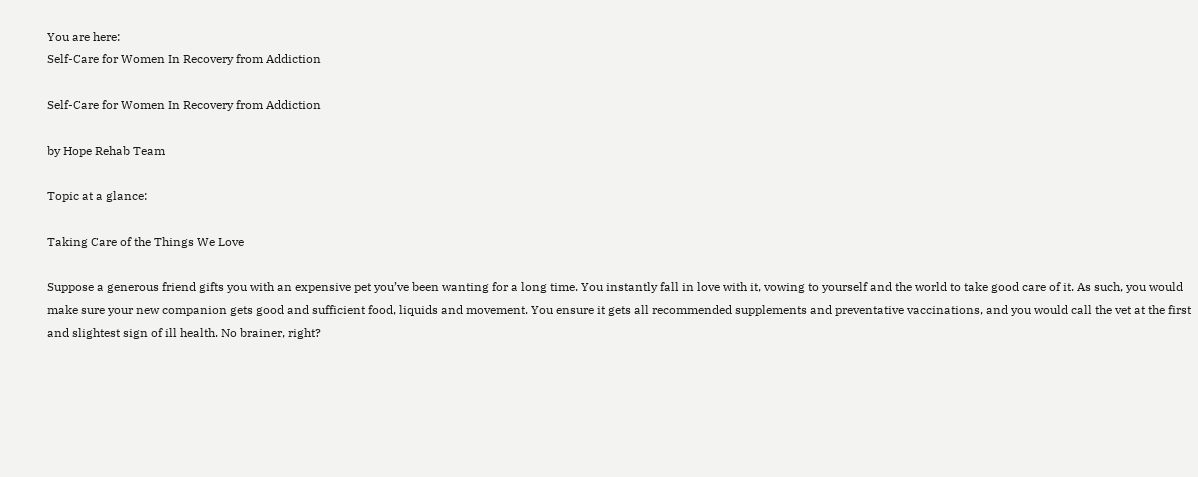You are here:
Self-Care for Women In Recovery from Addiction

Self-Care for Women In Recovery from Addiction

by Hope Rehab Team

Topic at a glance:

Taking Care of the Things We Love

Suppose a generous friend gifts you with an expensive pet you’ve been wanting for a long time. You instantly fall in love with it, vowing to yourself and the world to take good care of it. As such, you would make sure your new companion gets good and sufficient food, liquids and movement. You ensure it gets all recommended supplements and preventative vaccinations, and you would call the vet at the first and slightest sign of ill health. No brainer, right?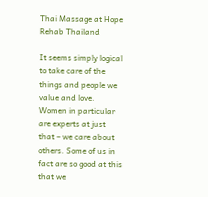Thai Massage at Hope Rehab Thailand

It seems simply logical to take care of the things and people we value and love. Women in particular are experts at just that – we care about others. Some of us in fact are so good at this that we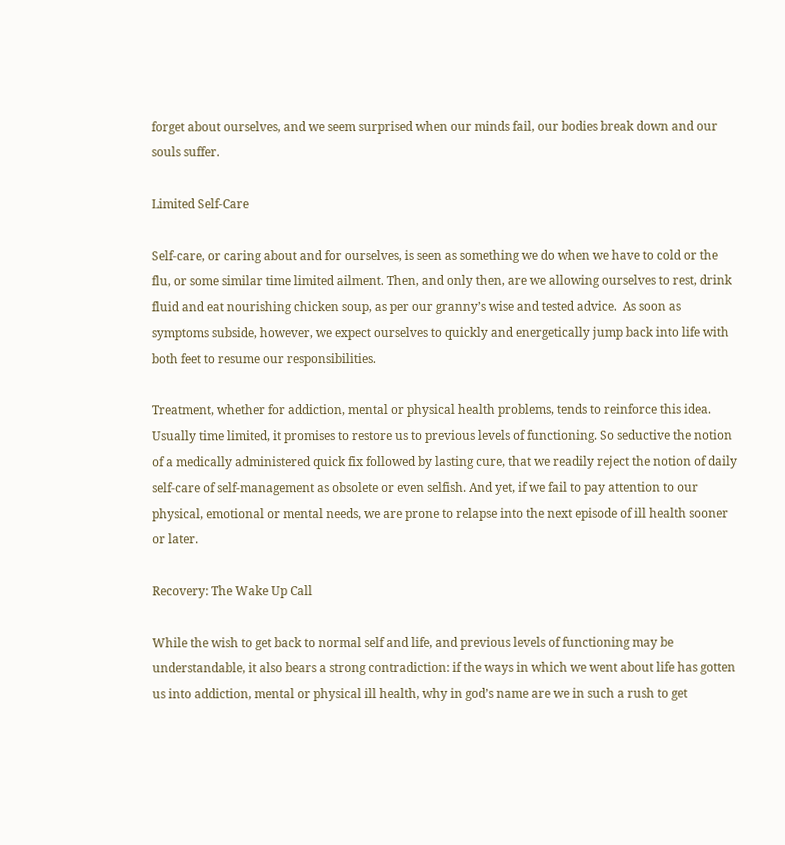forget about ourselves, and we seem surprised when our minds fail, our bodies break down and our souls suffer.

Limited Self-Care

Self-care, or caring about and for ourselves, is seen as something we do when we have to cold or the flu, or some similar time limited ailment. Then, and only then, are we allowing ourselves to rest, drink fluid and eat nourishing chicken soup, as per our granny’s wise and tested advice.  As soon as symptoms subside, however, we expect ourselves to quickly and energetically jump back into life with both feet to resume our responsibilities.

Treatment, whether for addiction, mental or physical health problems, tends to reinforce this idea. Usually time limited, it promises to restore us to previous levels of functioning. So seductive the notion of a medically administered quick fix followed by lasting cure, that we readily reject the notion of daily self-care of self-management as obsolete or even selfish. And yet, if we fail to pay attention to our physical, emotional or mental needs, we are prone to relapse into the next episode of ill health sooner or later.

Recovery: The Wake Up Call

While the wish to get back to normal self and life, and previous levels of functioning may be understandable, it also bears a strong contradiction: if the ways in which we went about life has gotten us into addiction, mental or physical ill health, why in god’s name are we in such a rush to get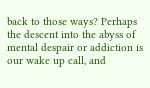back to those ways? Perhaps the descent into the abyss of mental despair or addiction is our wake up call, and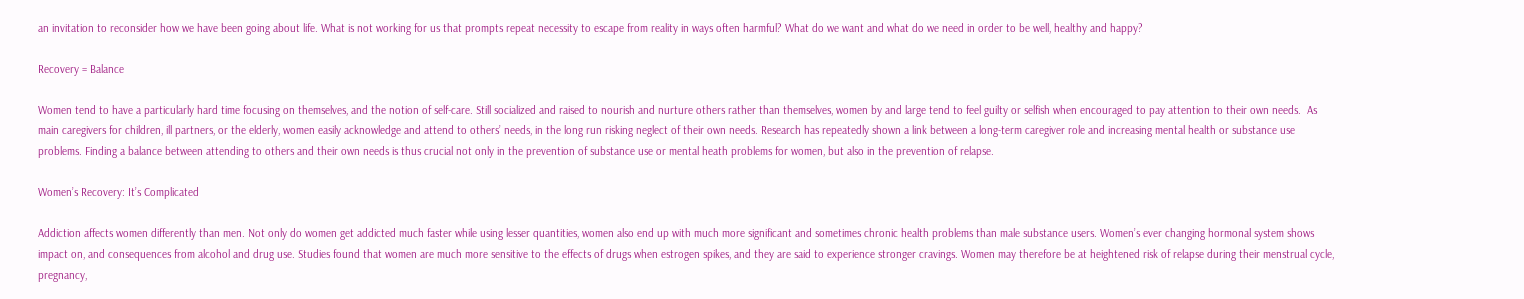an invitation to reconsider how we have been going about life. What is not working for us that prompts repeat necessity to escape from reality in ways often harmful? What do we want and what do we need in order to be well, healthy and happy?

Recovery = Balance

Women tend to have a particularly hard time focusing on themselves, and the notion of self-care. Still socialized and raised to nourish and nurture others rather than themselves, women by and large tend to feel guilty or selfish when encouraged to pay attention to their own needs.  As main caregivers for children, ill partners, or the elderly, women easily acknowledge and attend to others’ needs, in the long run risking neglect of their own needs. Research has repeatedly shown a link between a long-term caregiver role and increasing mental health or substance use problems. Finding a balance between attending to others and their own needs is thus crucial not only in the prevention of substance use or mental heath problems for women, but also in the prevention of relapse.

Women’s Recovery: It’s Complicated

Addiction affects women differently than men. Not only do women get addicted much faster while using lesser quantities, women also end up with much more significant and sometimes chronic health problems than male substance users. Women’s ever changing hormonal system shows impact on, and consequences from alcohol and drug use. Studies found that women are much more sensitive to the effects of drugs when estrogen spikes, and they are said to experience stronger cravings. Women may therefore be at heightened risk of relapse during their menstrual cycle, pregnancy,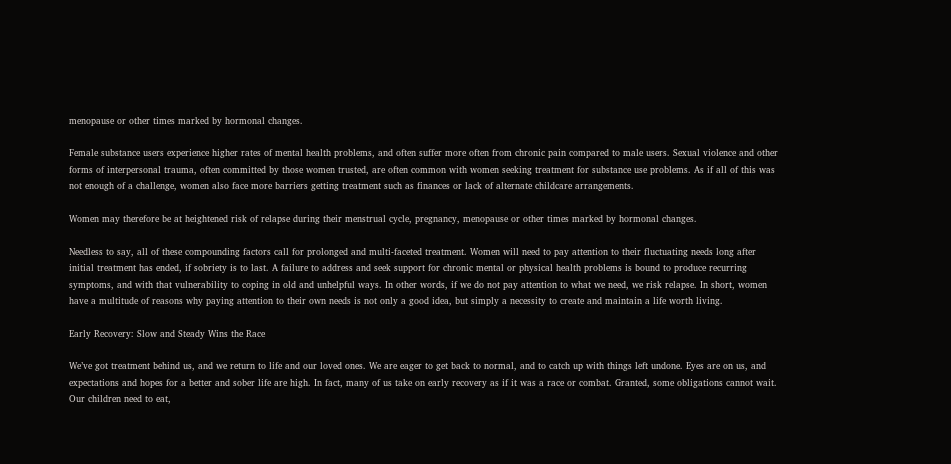menopause or other times marked by hormonal changes.

Female substance users experience higher rates of mental health problems, and often suffer more often from chronic pain compared to male users. Sexual violence and other forms of interpersonal trauma, often committed by those women trusted, are often common with women seeking treatment for substance use problems. As if all of this was not enough of a challenge, women also face more barriers getting treatment such as finances or lack of alternate childcare arrangements.

Women may therefore be at heightened risk of relapse during their menstrual cycle, pregnancy, menopause or other times marked by hormonal changes.

Needless to say, all of these compounding factors call for prolonged and multi-faceted treatment. Women will need to pay attention to their fluctuating needs long after initial treatment has ended, if sobriety is to last. A failure to address and seek support for chronic mental or physical health problems is bound to produce recurring symptoms, and with that vulnerability to coping in old and unhelpful ways. In other words, if we do not pay attention to what we need, we risk relapse. In short, women have a multitude of reasons why paying attention to their own needs is not only a good idea, but simply a necessity to create and maintain a life worth living.

Early Recovery: Slow and Steady Wins the Race

We’ve got treatment behind us, and we return to life and our loved ones. We are eager to get back to normal, and to catch up with things left undone. Eyes are on us, and expectations and hopes for a better and sober life are high. In fact, many of us take on early recovery as if it was a race or combat. Granted, some obligations cannot wait. Our children need to eat,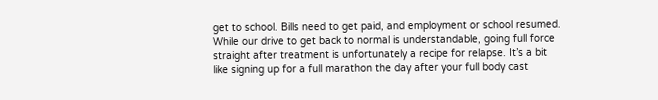get to school. Bills need to get paid, and employment or school resumed. While our drive to get back to normal is understandable, going full force straight after treatment is unfortunately a recipe for relapse. It’s a bit like signing up for a full marathon the day after your full body cast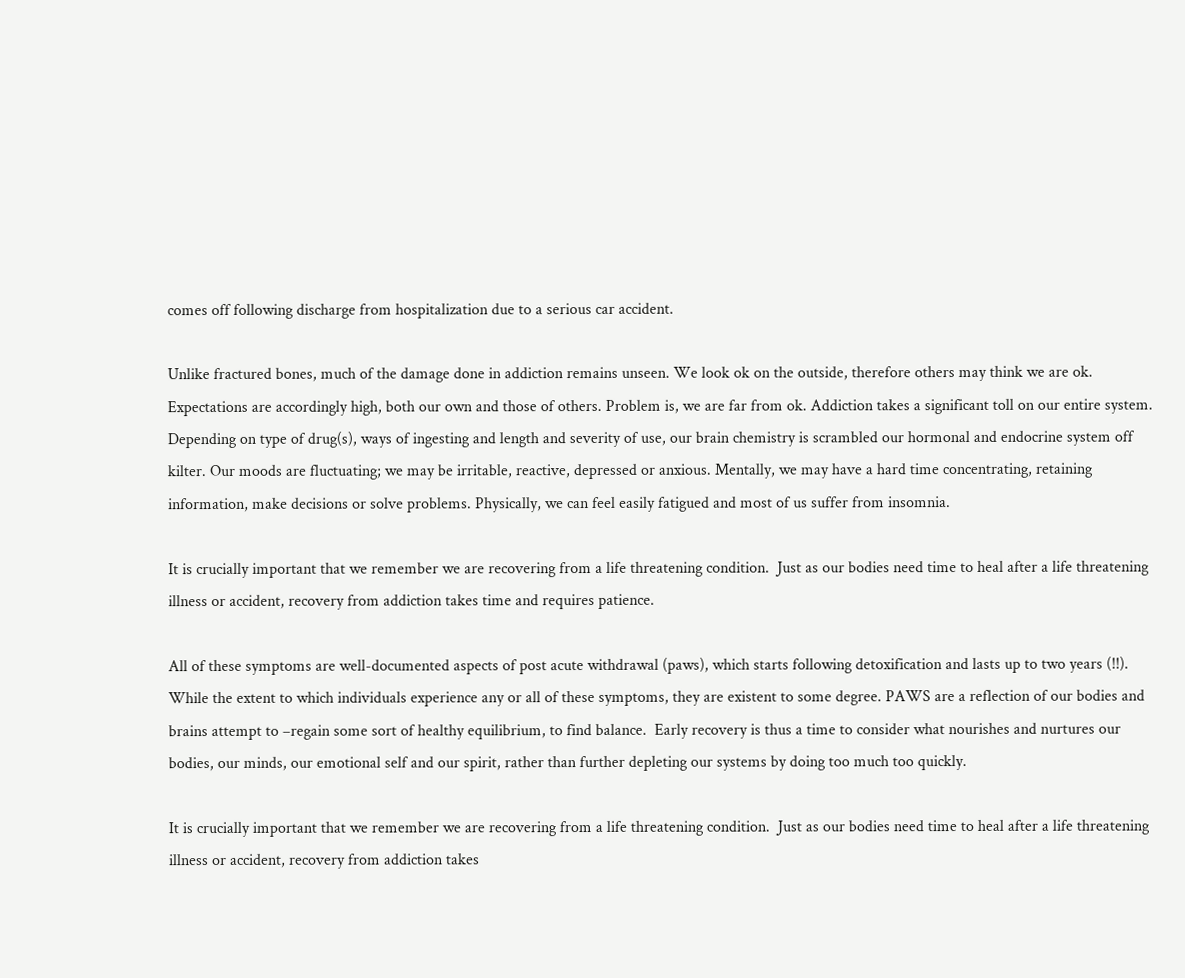comes off following discharge from hospitalization due to a serious car accident.

Unlike fractured bones, much of the damage done in addiction remains unseen. We look ok on the outside, therefore others may think we are ok. Expectations are accordingly high, both our own and those of others. Problem is, we are far from ok. Addiction takes a significant toll on our entire system. Depending on type of drug(s), ways of ingesting and length and severity of use, our brain chemistry is scrambled our hormonal and endocrine system off kilter. Our moods are fluctuating; we may be irritable, reactive, depressed or anxious. Mentally, we may have a hard time concentrating, retaining information, make decisions or solve problems. Physically, we can feel easily fatigued and most of us suffer from insomnia.

It is crucially important that we remember we are recovering from a life threatening condition.  Just as our bodies need time to heal after a life threatening illness or accident, recovery from addiction takes time and requires patience.

All of these symptoms are well-documented aspects of post acute withdrawal (paws), which starts following detoxification and lasts up to two years (!!). While the extent to which individuals experience any or all of these symptoms, they are existent to some degree. PAWS are a reflection of our bodies and brains attempt to –regain some sort of healthy equilibrium, to find balance.  Early recovery is thus a time to consider what nourishes and nurtures our bodies, our minds, our emotional self and our spirit, rather than further depleting our systems by doing too much too quickly.

It is crucially important that we remember we are recovering from a life threatening condition.  Just as our bodies need time to heal after a life threatening illness or accident, recovery from addiction takes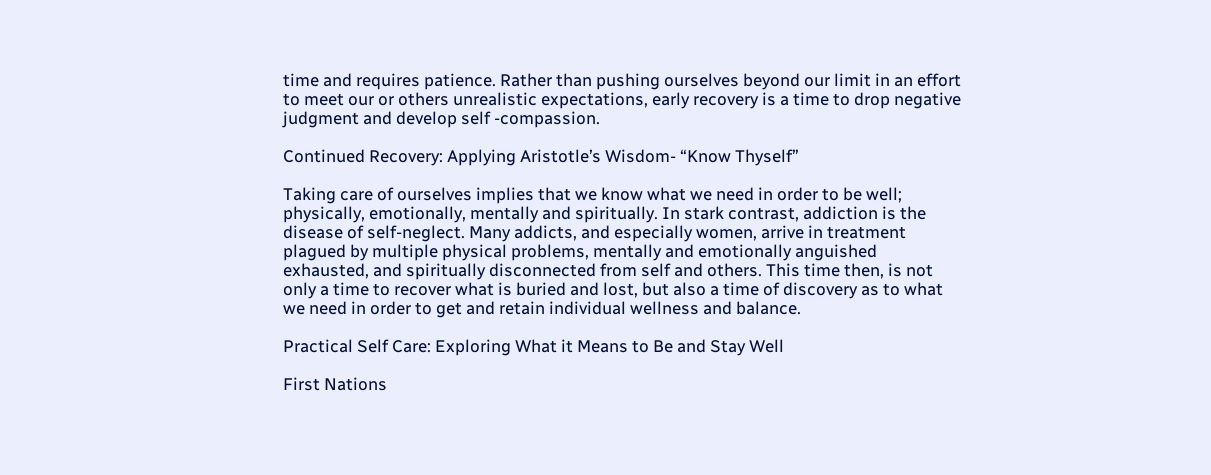time and requires patience. Rather than pushing ourselves beyond our limit in an effort to meet our or others unrealistic expectations, early recovery is a time to drop negative judgment and develop self -compassion.

Continued Recovery: Applying Aristotle’s Wisdom- “Know Thyself”

Taking care of ourselves implies that we know what we need in order to be well; physically, emotionally, mentally and spiritually. In stark contrast, addiction is the disease of self-neglect. Many addicts, and especially women, arrive in treatment plagued by multiple physical problems, mentally and emotionally anguished exhausted, and spiritually disconnected from self and others. This time then, is not only a time to recover what is buried and lost, but also a time of discovery as to what we need in order to get and retain individual wellness and balance.

Practical Self Care: Exploring What it Means to Be and Stay Well

First Nations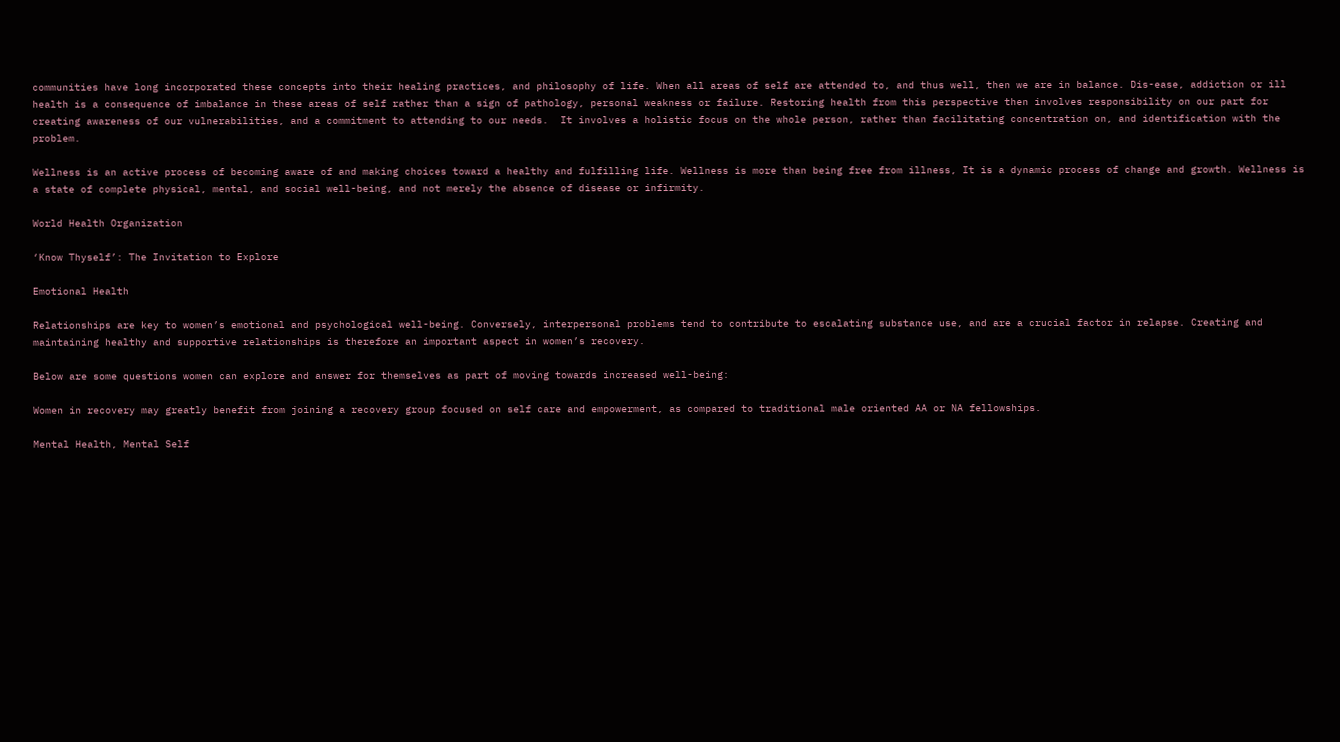communities have long incorporated these concepts into their healing practices, and philosophy of life. When all areas of self are attended to, and thus well, then we are in balance. Dis-ease, addiction or ill health is a consequence of imbalance in these areas of self rather than a sign of pathology, personal weakness or failure. Restoring health from this perspective then involves responsibility on our part for creating awareness of our vulnerabilities, and a commitment to attending to our needs.  It involves a holistic focus on the whole person, rather than facilitating concentration on, and identification with the problem.

Wellness is an active process of becoming aware of and making choices toward a healthy and fulfilling life. Wellness is more than being free from illness, It is a dynamic process of change and growth. Wellness is a state of complete physical, mental, and social well-being, and not merely the absence of disease or infirmity.

World Health Organization

‘Know Thyself’: The Invitation to Explore

Emotional Health

Relationships are key to women’s emotional and psychological well-being. Conversely, interpersonal problems tend to contribute to escalating substance use, and are a crucial factor in relapse. Creating and maintaining healthy and supportive relationships is therefore an important aspect in women’s recovery.

Below are some questions women can explore and answer for themselves as part of moving towards increased well-being:

Women in recovery may greatly benefit from joining a recovery group focused on self care and empowerment, as compared to traditional male oriented AA or NA fellowships.

Mental Health, Mental Self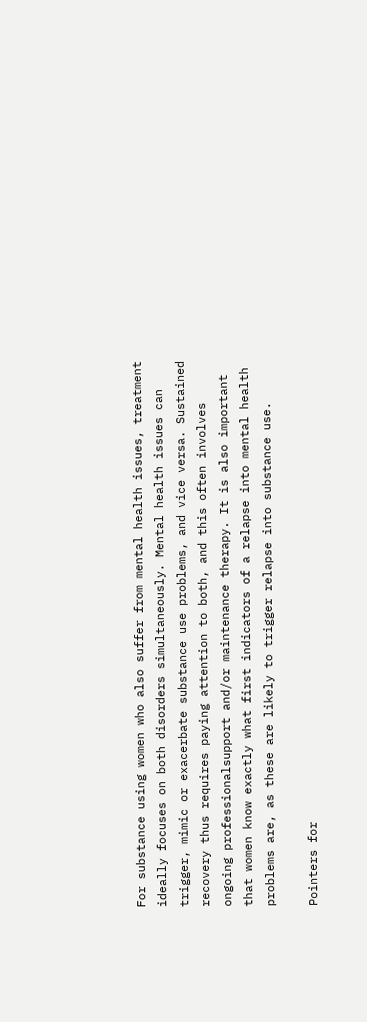For substance using women who also suffer from mental health issues, treatment ideally focuses on both disorders simultaneously. Mental health issues can trigger, mimic or exacerbate substance use problems, and vice versa. Sustained recovery thus requires paying attention to both, and this often involves ongoing professionalsupport and/or maintenance therapy. It is also important that women know exactly what first indicators of a relapse into mental health problems are, as these are likely to trigger relapse into substance use.

Pointers for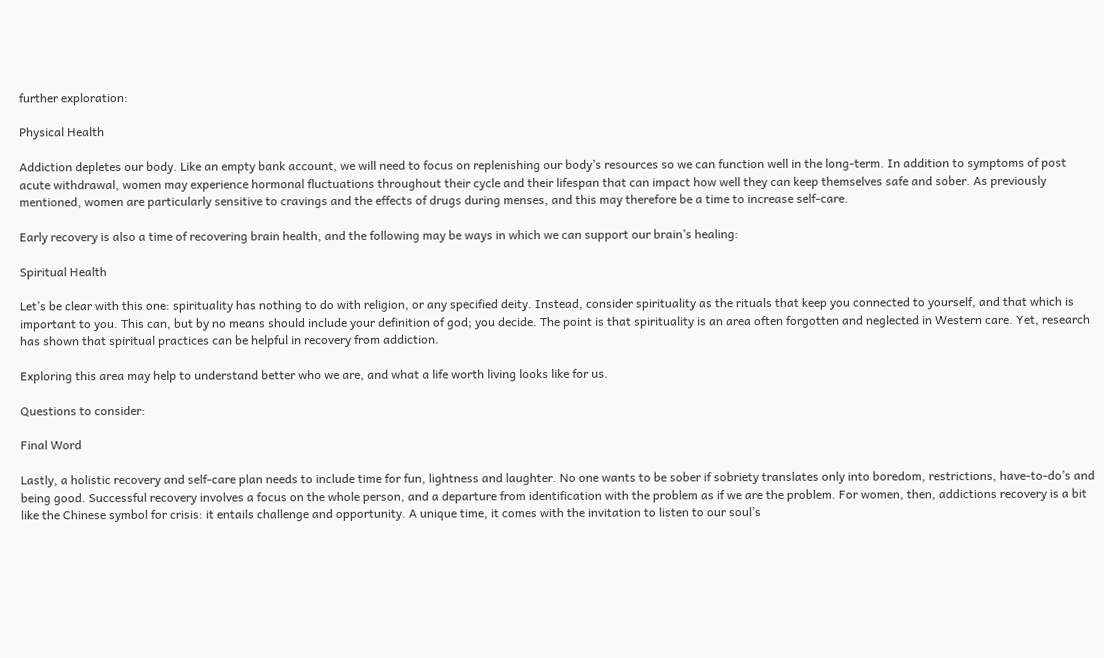further exploration:

Physical Health

Addiction depletes our body. Like an empty bank account, we will need to focus on replenishing our body’s resources so we can function well in the long-term. In addition to symptoms of post acute withdrawal, women may experience hormonal fluctuations throughout their cycle and their lifespan that can impact how well they can keep themselves safe and sober. As previously mentioned, women are particularly sensitive to cravings and the effects of drugs during menses, and this may therefore be a time to increase self-care.

Early recovery is also a time of recovering brain health, and the following may be ways in which we can support our brain’s healing:

Spiritual Health

Let’s be clear with this one: spirituality has nothing to do with religion, or any specified deity. Instead, consider spirituality as the rituals that keep you connected to yourself, and that which is important to you. This can, but by no means should include your definition of god; you decide. The point is that spirituality is an area often forgotten and neglected in Western care. Yet, research has shown that spiritual practices can be helpful in recovery from addiction.

Exploring this area may help to understand better who we are, and what a life worth living looks like for us.

Questions to consider:

Final Word

Lastly, a holistic recovery and self-care plan needs to include time for fun, lightness and laughter. No one wants to be sober if sobriety translates only into boredom, restrictions, have-to-do’s and being good. Successful recovery involves a focus on the whole person, and a departure from identification with the problem as if we are the problem. For women, then, addictions recovery is a bit like the Chinese symbol for crisis: it entails challenge and opportunity. A unique time, it comes with the invitation to listen to our soul’s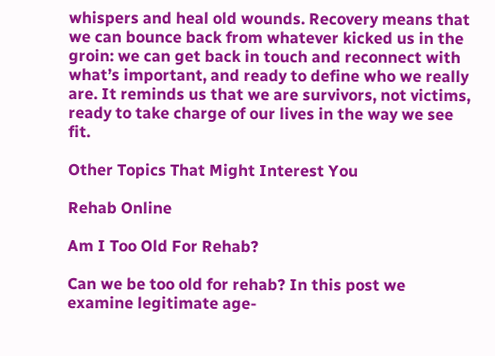whispers and heal old wounds. Recovery means that we can bounce back from whatever kicked us in the groin: we can get back in touch and reconnect with what’s important, and ready to define who we really are. It reminds us that we are survivors, not victims, ready to take charge of our lives in the way we see fit.

Other Topics That Might Interest You

Rehab Online

Am I Too Old For Rehab?

Can we be too old for rehab? In this post we examine legitimate age-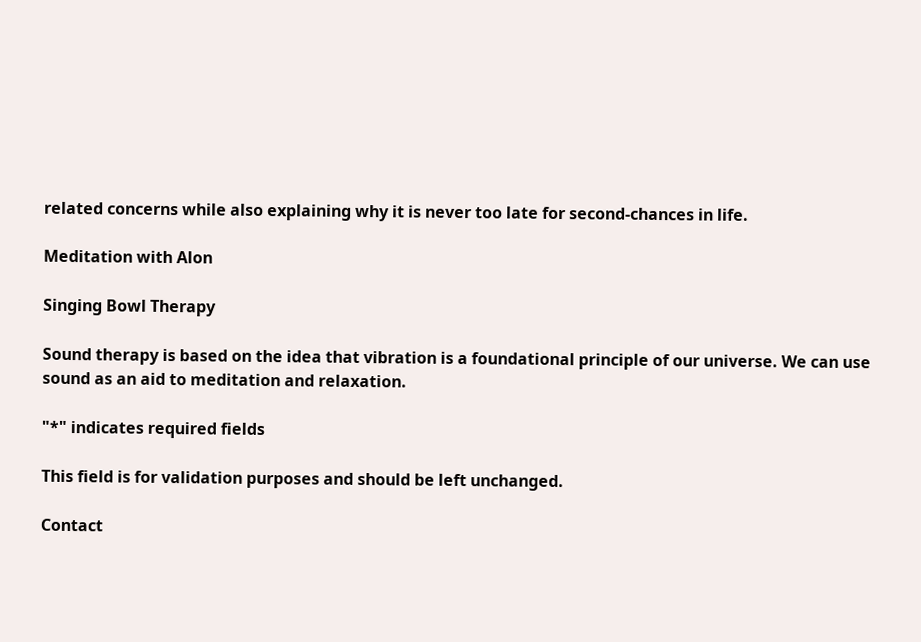related concerns while also explaining why it is never too late for second-chances in life.

Meditation with Alon

Singing Bowl Therapy

Sound therapy is based on the idea that vibration is a foundational principle of our universe. We can use sound as an aid to meditation and relaxation.

"*" indicates required fields

This field is for validation purposes and should be left unchanged.

Contact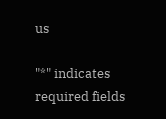us

"*" indicates required fields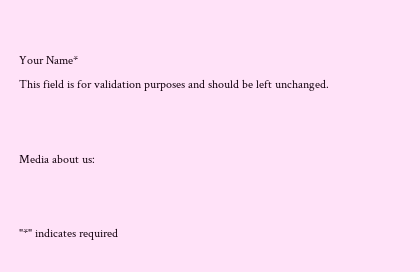Your Name*
This field is for validation purposes and should be left unchanged.


Media about us:


"*" indicates required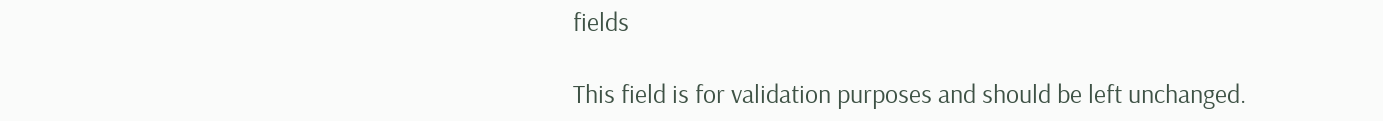fields

This field is for validation purposes and should be left unchanged.